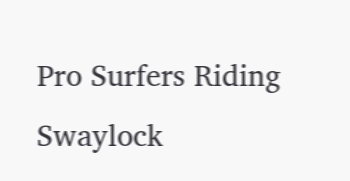Pro Surfers Riding Swaylock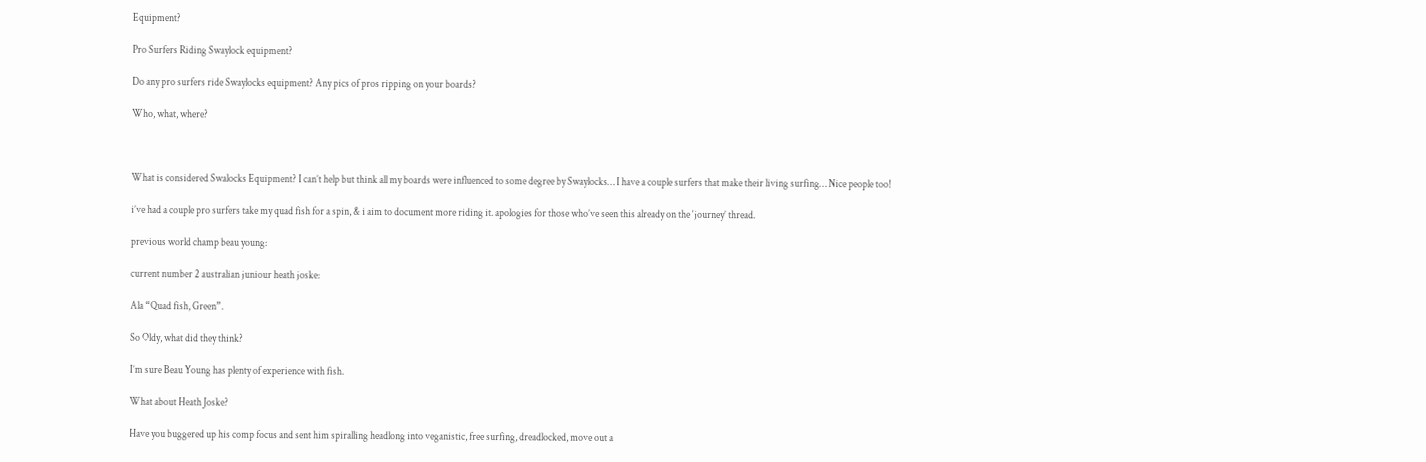Equipment?

Pro Surfers Riding Swaylock equipment?

Do any pro surfers ride Swaylocks equipment? Any pics of pros ripping on your boards?

Who, what, where?



What is considered Swalocks Equipment? I can’t help but think all my boards were influenced to some degree by Swaylocks… I have a couple surfers that make their living surfing… Nice people too!

i’ve had a couple pro surfers take my quad fish for a spin, & i aim to document more riding it. apologies for those who’ve seen this already on the ‘journey’ thread.

previous world champ beau young:

current number 2 australian juniour heath joske:

Ala “Quad fish, Green”.

So Oldy, what did they think?

I’m sure Beau Young has plenty of experience with fish.

What about Heath Joske?

Have you buggered up his comp focus and sent him spiralling headlong into veganistic, free surfing, dreadlocked, move out a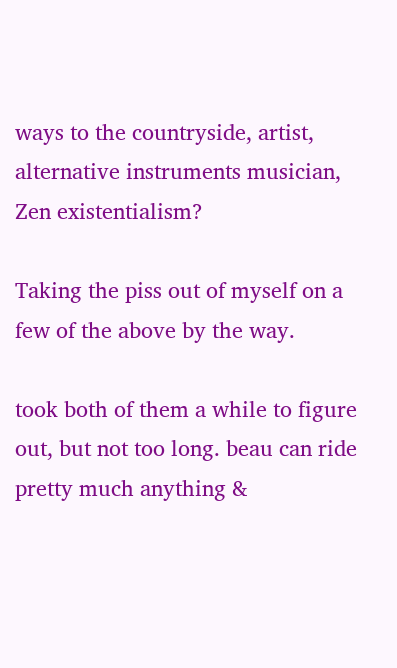ways to the countryside, artist, alternative instruments musician, Zen existentialism?

Taking the piss out of myself on a few of the above by the way.

took both of them a while to figure out, but not too long. beau can ride pretty much anything &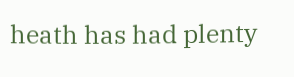heath has had plenty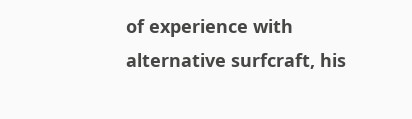of experience with alternative surfcraft, his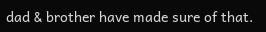dad & brother have made sure of that.